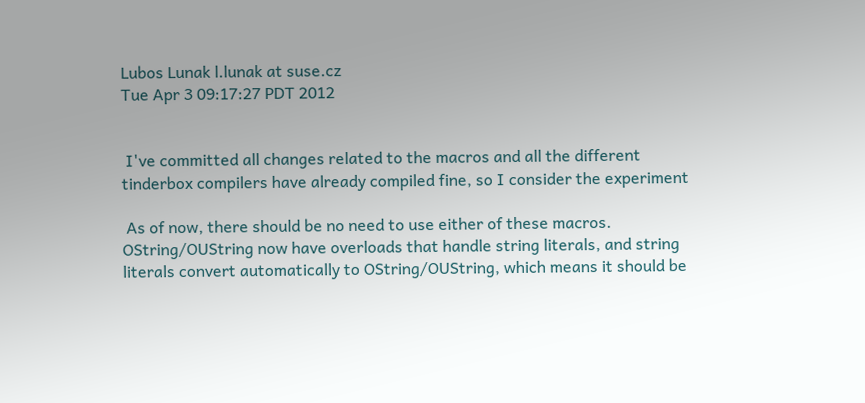Lubos Lunak l.lunak at suse.cz
Tue Apr 3 09:17:27 PDT 2012


 I've committed all changes related to the macros and all the different
tinderbox compilers have already compiled fine, so I consider the experiment

 As of now, there should be no need to use either of these macros.
OString/OUString now have overloads that handle string literals, and string
literals convert automatically to OString/OUString, which means it should be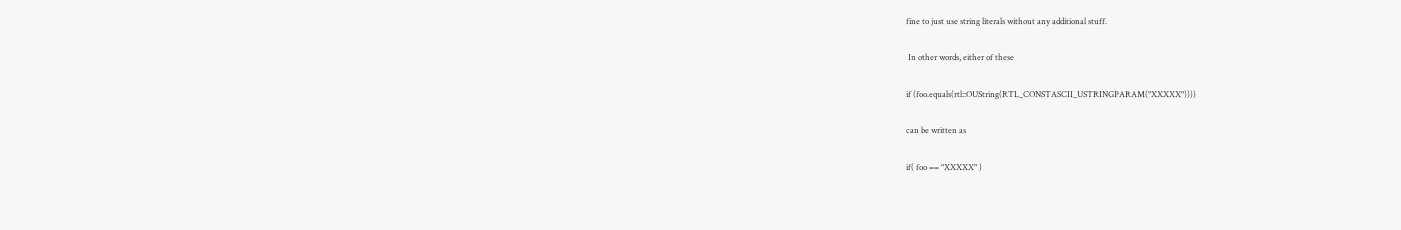fine to just use string literals without any additional stuff.

 In other words, either of these

if (foo.equals(rtl::OUString(RTL_CONSTASCII_USTRINGPARAM("XXXXX"))))

can be written as

if( foo == "XXXXX" )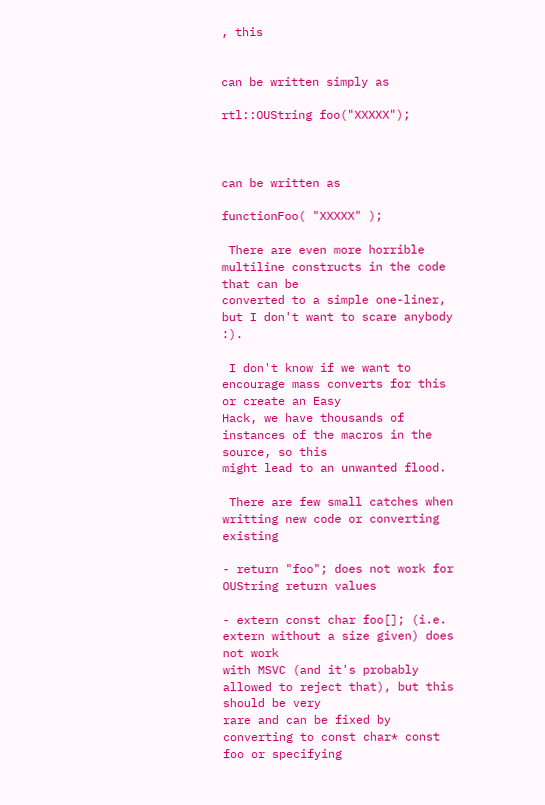, this


can be written simply as

rtl::OUString foo("XXXXX");



can be written as

functionFoo( "XXXXX" );

 There are even more horrible multiline constructs in the code that can be
converted to a simple one-liner, but I don't want to scare anybody :).

 I don't know if we want to encourage mass converts for this or create an Easy
Hack, we have thousands of instances of the macros in the source, so this
might lead to an unwanted flood.

 There are few small catches when writting new code or converting existing

- return "foo"; does not work for OUString return values

- extern const char foo[]; (i.e. extern without a size given) does not work
with MSVC (and it's probably allowed to reject that), but this should be very
rare and can be fixed by converting to const char* const foo or specifying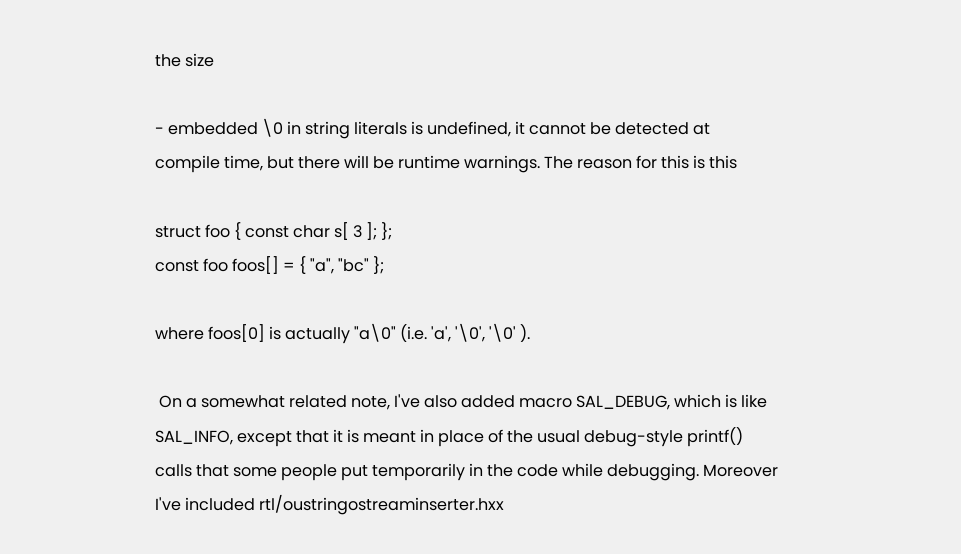the size

- embedded \0 in string literals is undefined, it cannot be detected at
compile time, but there will be runtime warnings. The reason for this is this

struct foo { const char s[ 3 ]; };
const foo foos[] = { "a", "bc" };

where foos[0] is actually "a\0" (i.e. 'a', '\0', '\0' ).

 On a somewhat related note, I've also added macro SAL_DEBUG, which is like
SAL_INFO, except that it is meant in place of the usual debug-style printf()
calls that some people put temporarily in the code while debugging. Moreover
I've included rtl/oustringostreaminserter.hxx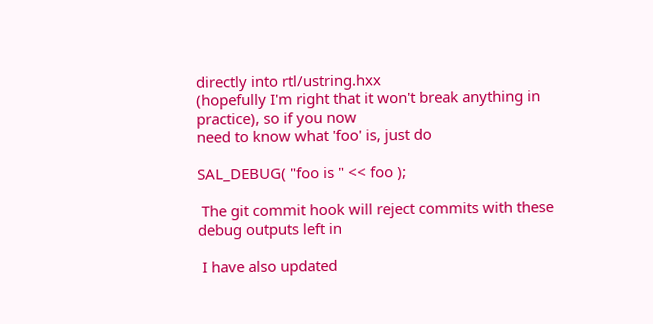directly into rtl/ustring.hxx
(hopefully I'm right that it won't break anything in practice), so if you now
need to know what 'foo' is, just do

SAL_DEBUG( "foo is " << foo );

 The git commit hook will reject commits with these debug outputs left in

 I have also updated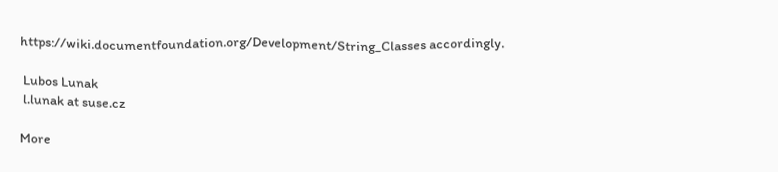https://wiki.documentfoundation.org/Development/String_Classes accordingly.

 Lubos Lunak
 l.lunak at suse.cz

More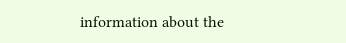information about the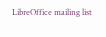LibreOffice mailing list